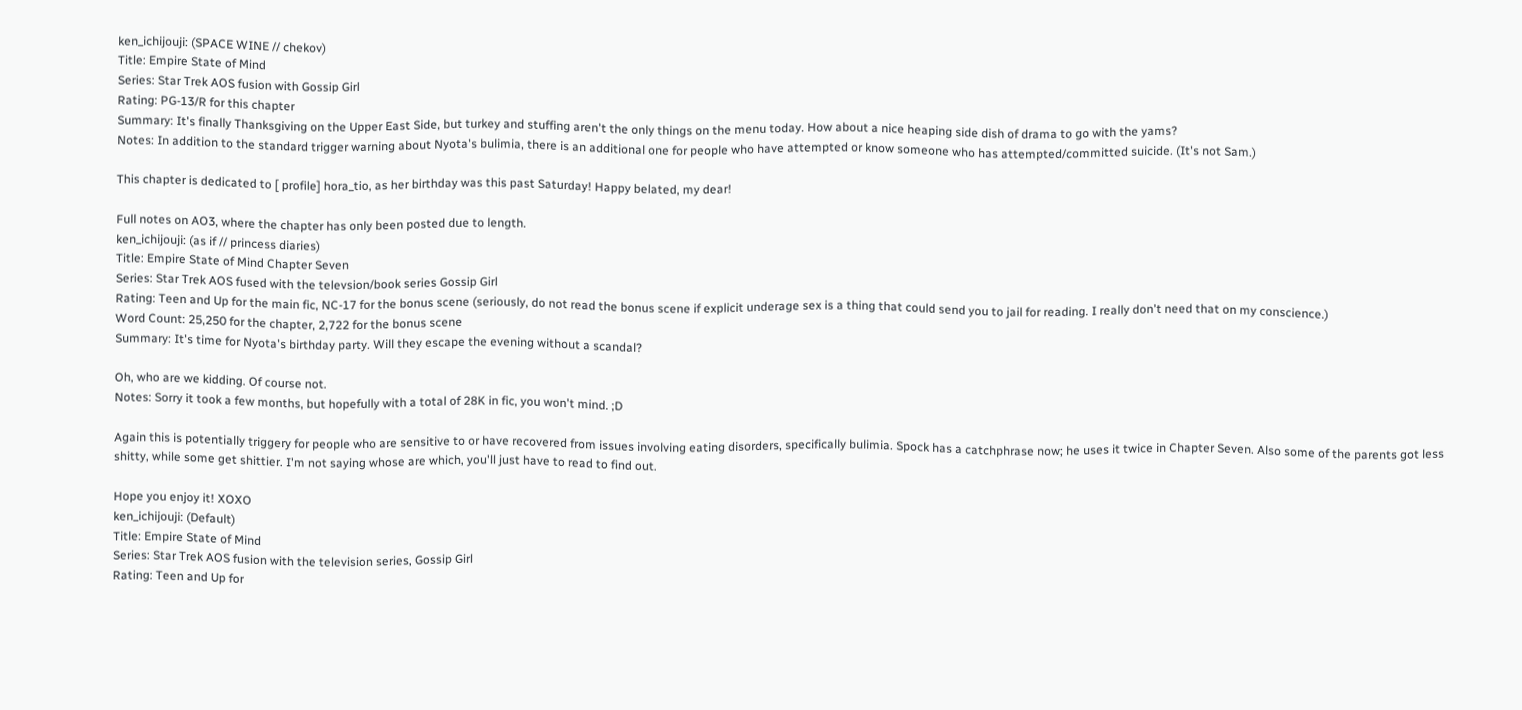ken_ichijouji: (SPACE WINE // chekov)
Title: Empire State of Mind
Series: Star Trek AOS fusion with Gossip Girl
Rating: PG-13/R for this chapter
Summary: It's finally Thanksgiving on the Upper East Side, but turkey and stuffing aren't the only things on the menu today. How about a nice heaping side dish of drama to go with the yams?
Notes: In addition to the standard trigger warning about Nyota's bulimia, there is an additional one for people who have attempted or know someone who has attempted/committed suicide. (It's not Sam.)

This chapter is dedicated to [ profile] hora_tio, as her birthday was this past Saturday! Happy belated, my dear!

Full notes on AO3, where the chapter has only been posted due to length.
ken_ichijouji: (as if // princess diaries)
Title: Empire State of Mind Chapter Seven
Series: Star Trek AOS fused with the televsion/book series Gossip Girl
Rating: Teen and Up for the main fic, NC-17 for the bonus scene (seriously, do not read the bonus scene if explicit underage sex is a thing that could send you to jail for reading. I really don't need that on my conscience.)
Word Count: 25,250 for the chapter, 2,722 for the bonus scene
Summary: It's time for Nyota's birthday party. Will they escape the evening without a scandal?

Oh, who are we kidding. Of course not.
Notes: Sorry it took a few months, but hopefully with a total of 28K in fic, you won't mind. ;D

Again this is potentially triggery for people who are sensitive to or have recovered from issues involving eating disorders, specifically bulimia. Spock has a catchphrase now; he uses it twice in Chapter Seven. Also some of the parents got less shitty, while some get shittier. I'm not saying whose are which, you'll just have to read to find out.

Hope you enjoy it! XOXO
ken_ichijouji: (Default)
Title: Empire State of Mind
Series: Star Trek AOS fusion with the television series, Gossip Girl
Rating: Teen and Up for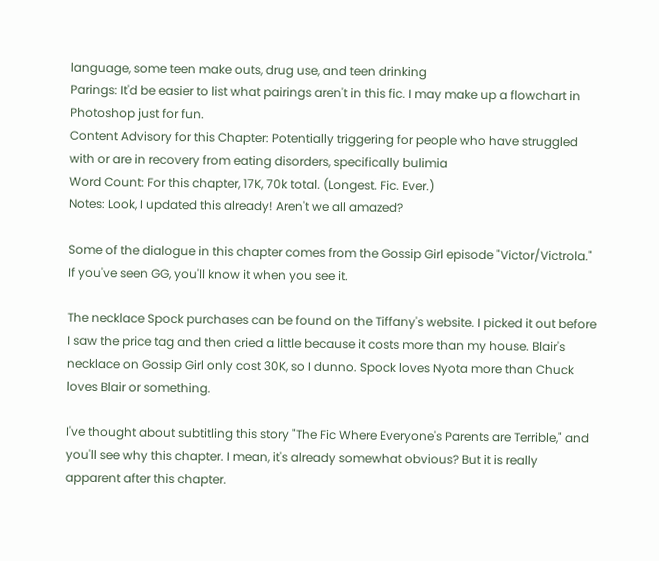language, some teen make outs, drug use, and teen drinking
Parings: It'd be easier to list what pairings aren't in this fic. I may make up a flowchart in Photoshop just for fun.
Content Advisory for this Chapter: Potentially triggering for people who have struggled with or are in recovery from eating disorders, specifically bulimia
Word Count: For this chapter, 17K, 70k total. (Longest. Fic. Ever.)
Notes: Look, I updated this already! Aren't we all amazed?

Some of the dialogue in this chapter comes from the Gossip Girl episode "Victor/Victrola." If you've seen GG, you'll know it when you see it.

The necklace Spock purchases can be found on the Tiffany's website. I picked it out before I saw the price tag and then cried a little because it costs more than my house. Blair's necklace on Gossip Girl only cost 30K, so I dunno. Spock loves Nyota more than Chuck loves Blair or something.

I've thought about subtitling this story "The Fic Where Everyone's Parents are Terrible," and you'll see why this chapter. I mean, it's already somewhat obvious? But it is really apparent after this chapter.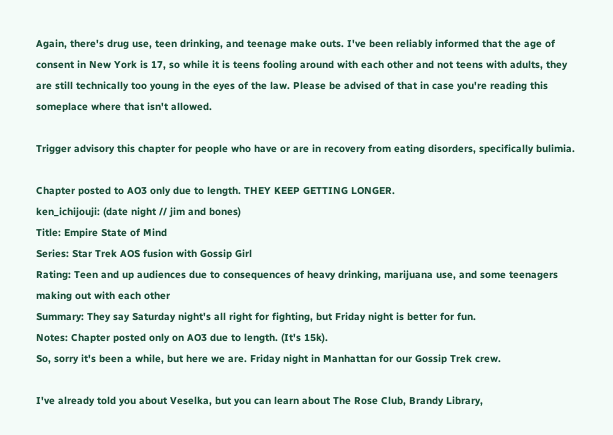Again, there's drug use, teen drinking, and teenage make outs. I've been reliably informed that the age of consent in New York is 17, so while it is teens fooling around with each other and not teens with adults, they are still technically too young in the eyes of the law. Please be advised of that in case you're reading this someplace where that isn't allowed.

Trigger advisory this chapter for people who have or are in recovery from eating disorders, specifically bulimia.

Chapter posted to AO3 only due to length. THEY KEEP GETTING LONGER.
ken_ichijouji: (date night // jim and bones)
Title: Empire State of Mind
Series: Star Trek AOS fusion with Gossip Girl
Rating: Teen and up audiences due to consequences of heavy drinking, marijuana use, and some teenagers making out with each other
Summary: They say Saturday night's all right for fighting, but Friday night is better for fun.
Notes: Chapter posted only on AO3 due to length. (It's 15k).
So, sorry it's been a while, but here we are. Friday night in Manhattan for our Gossip Trek crew.

I've already told you about Veselka, but you can learn about The Rose Club, Brandy Library,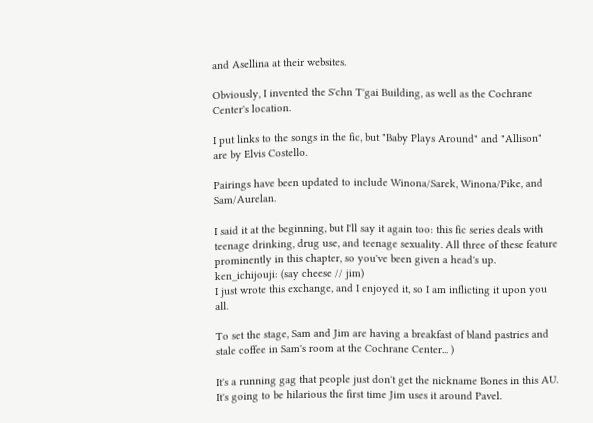and Asellina at their websites.

Obviously, I invented the S'chn T'gai Building, as well as the Cochrane Center's location.

I put links to the songs in the fic, but "Baby Plays Around" and "Allison" are by Elvis Costello.

Pairings have been updated to include Winona/Sarek, Winona/Pike, and Sam/Aurelan.

I said it at the beginning, but I'll say it again too: this fic series deals with teenage drinking, drug use, and teenage sexuality. All three of these feature prominently in this chapter, so you've been given a head's up.
ken_ichijouji: (say cheese // jim)
I just wrote this exchange, and I enjoyed it, so I am inflicting it upon you all.

To set the stage, Sam and Jim are having a breakfast of bland pastries and stale coffee in Sam's room at the Cochrane Center... )

It's a running gag that people just don't get the nickname Bones in this AU. It's going to be hilarious the first time Jim uses it around Pavel.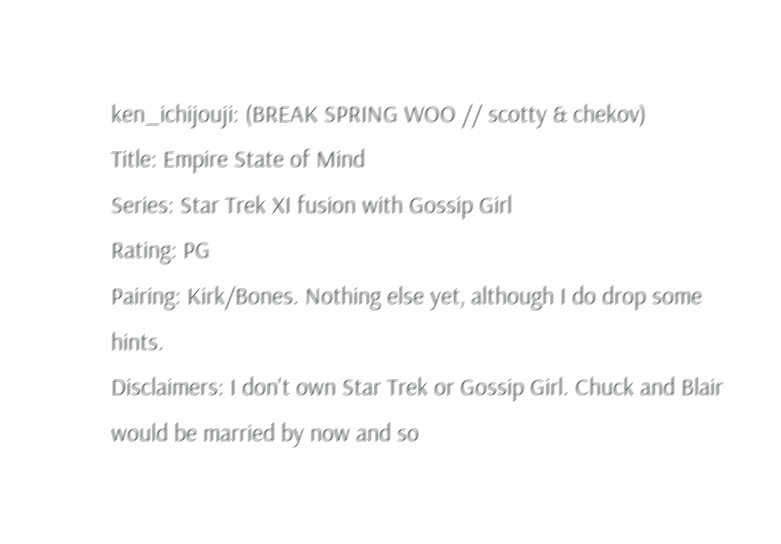ken_ichijouji: (BREAK SPRING WOO // scotty & chekov)
Title: Empire State of Mind
Series: Star Trek XI fusion with Gossip Girl
Rating: PG
Pairing: Kirk/Bones. Nothing else yet, although I do drop some hints.
Disclaimers: I don't own Star Trek or Gossip Girl. Chuck and Blair would be married by now and so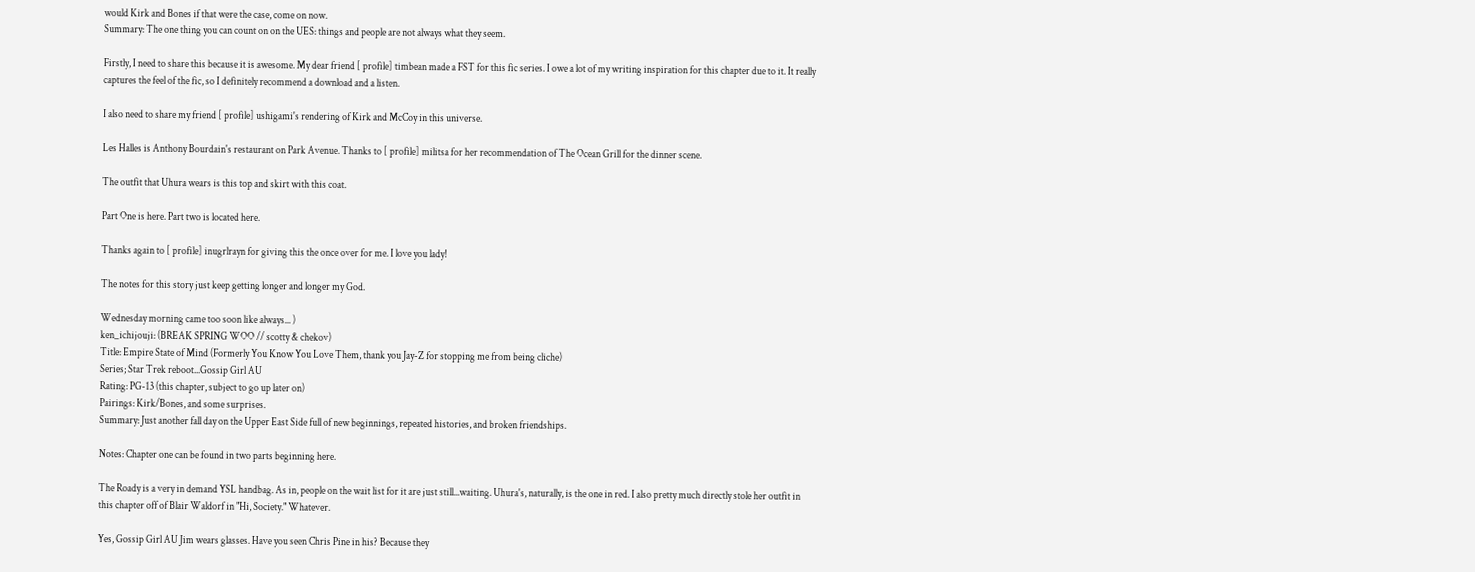would Kirk and Bones if that were the case, come on now.
Summary: The one thing you can count on on the UES: things and people are not always what they seem.

Firstly, I need to share this because it is awesome. My dear friend [ profile] timbean made a FST for this fic series. I owe a lot of my writing inspiration for this chapter due to it. It really captures the feel of the fic, so I definitely recommend a download and a listen.

I also need to share my friend [ profile] ushigami's rendering of Kirk and McCoy in this universe.

Les Halles is Anthony Bourdain's restaurant on Park Avenue. Thanks to [ profile] militsa for her recommendation of The Ocean Grill for the dinner scene.

The outfit that Uhura wears is this top and skirt with this coat.

Part One is here. Part two is located here.

Thanks again to [ profile] inugrlrayn for giving this the once over for me. I love you lady!

The notes for this story just keep getting longer and longer my God.

Wednesday morning came too soon like always... )
ken_ichijouji: (BREAK SPRING WOO // scotty & chekov)
Title: Empire State of Mind (Formerly You Know You Love Them, thank you Jay-Z for stopping me from being cliche)
Series; Star Trek reboot...Gossip Girl AU
Rating: PG-13 (this chapter, subject to go up later on)
Pairings: Kirk/Bones, and some surprises.
Summary: Just another fall day on the Upper East Side full of new beginnings, repeated histories, and broken friendships.

Notes: Chapter one can be found in two parts beginning here.

The Roady is a very in demand YSL handbag. As in, people on the wait list for it are just still...waiting. Uhura's, naturally, is the one in red. I also pretty much directly stole her outfit in this chapter off of Blair Waldorf in "Hi, Society." Whatever.

Yes, Gossip Girl AU Jim wears glasses. Have you seen Chris Pine in his? Because they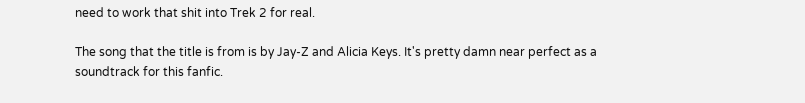need to work that shit into Trek 2 for real.

The song that the title is from is by Jay-Z and Alicia Keys. It's pretty damn near perfect as a soundtrack for this fanfic.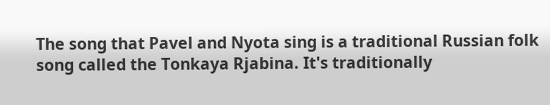The song that Pavel and Nyota sing is a traditional Russian folk song called the Tonkaya Rjabina. It's traditionally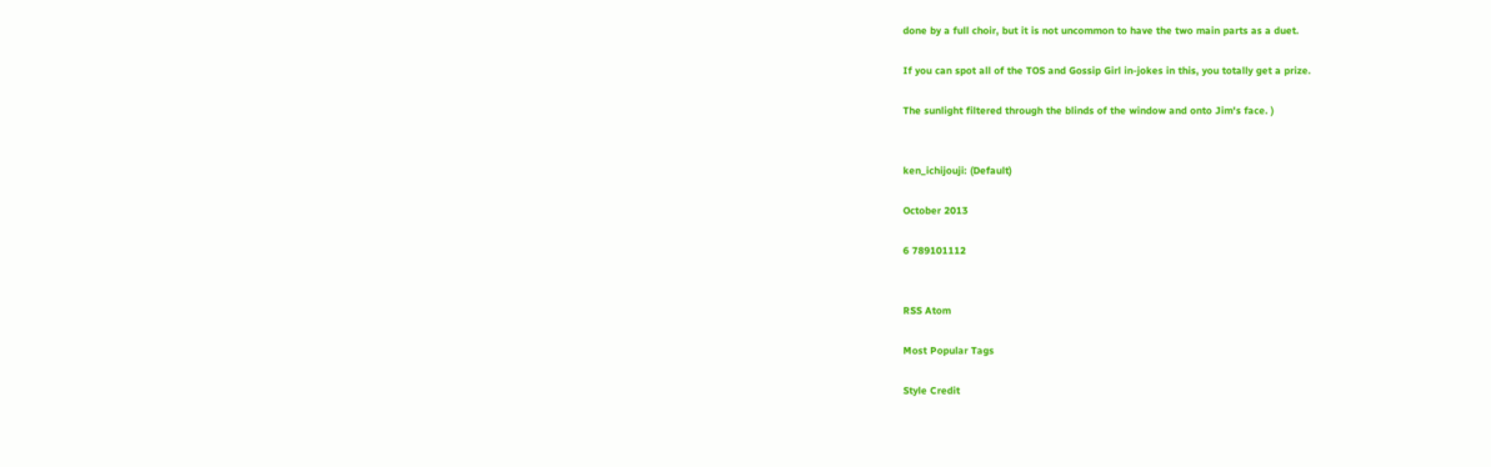done by a full choir, but it is not uncommon to have the two main parts as a duet.

If you can spot all of the TOS and Gossip Girl in-jokes in this, you totally get a prize.

The sunlight filtered through the blinds of the window and onto Jim's face. )


ken_ichijouji: (Default)

October 2013

6 789101112


RSS Atom

Most Popular Tags

Style Credit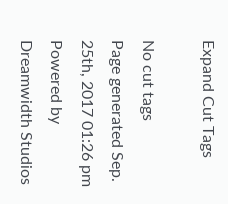Expand Cut Tags

No cut tags
Page generated Sep. 25th, 2017 01:26 pm
Powered by Dreamwidth Studios